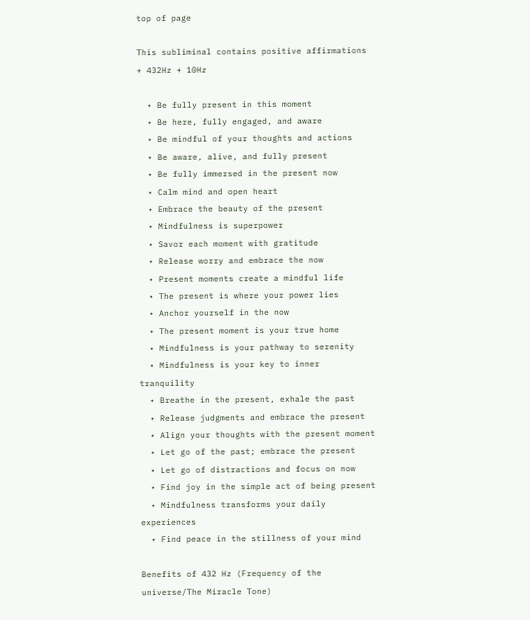top of page

This subliminal contains positive affirmations + 432Hz + 10Hz

  • Be fully present in this moment
  • Be here, fully engaged, and aware
  • Be mindful of your thoughts and actions
  • Be aware, alive, and fully present
  • Be fully immersed in the present now
  • Calm mind and open heart
  • Embrace the beauty of the present
  • Mindfulness is superpower
  • Savor each moment with gratitude
  • Release worry and embrace the now
  • Present moments create a mindful life
  • The present is where your power lies
  • Anchor yourself in the now
  • The present moment is your true home
  • Mindfulness is your pathway to serenity
  • Mindfulness is your key to inner tranquility
  • Breathe in the present, exhale the past
  • Release judgments and embrace the present
  • Align your thoughts with the present moment
  • Let go of the past; embrace the present
  • Let go of distractions and focus on now
  • Find joy in the simple act of being present
  • Mindfulness transforms your daily experiences
  • Find peace in the stillness of your mind

Benefits of 432 Hz (Frequency of the universe/The Miracle Tone)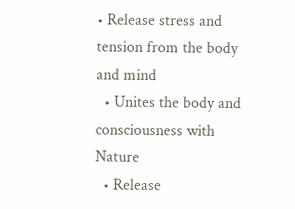• Release stress and tension from the body and mind
  • Unites the body and consciousness with Nature
  • Release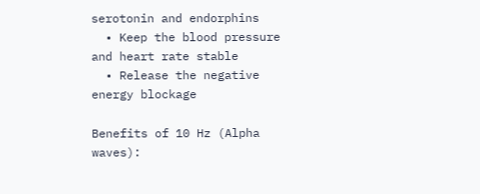serotonin and endorphins
  • Keep the blood pressure and heart rate stable
  • Release the negative energy blockage

Benefits of 10 Hz (Alpha waves):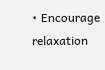• Encourage relaxation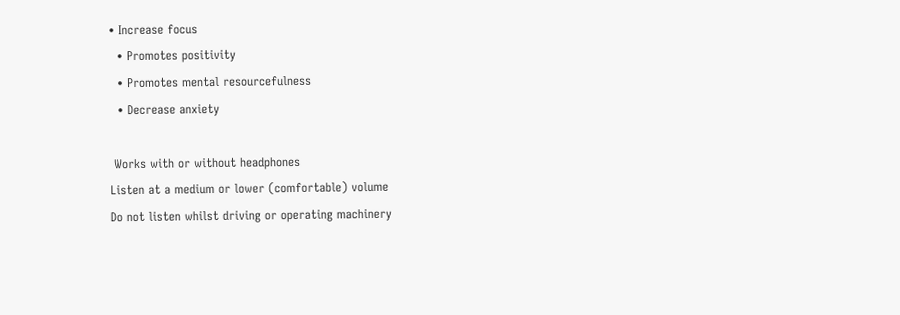• Increase focus
  • Promotes positivity
  • Promotes mental resourcefulness
  • Decrease anxiety

 Works with or without headphones
Listen at a medium or lower (comfortable) volume
Do not listen whilst driving or operating machinery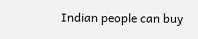Indian people can buy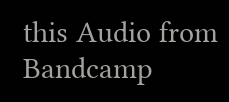this Audio from Bandcamp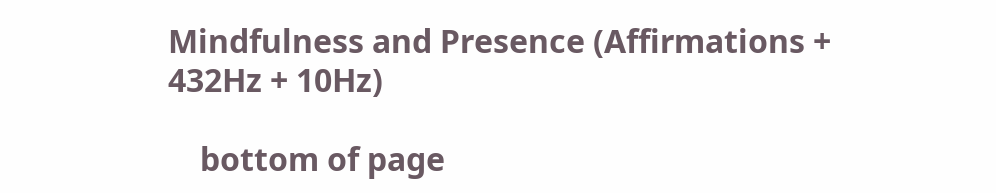Mindfulness and Presence (Affirmations + 432Hz + 10Hz)

    bottom of page